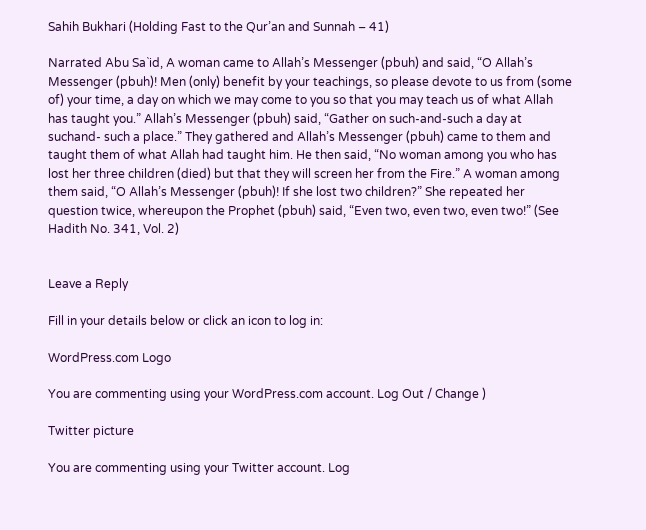Sahih Bukhari (Holding Fast to the Qur’an and Sunnah – 41)

Narrated Abu Sa`id, A woman came to Allah’s Messenger (pbuh) and said, “O Allah’s Messenger (pbuh)! Men (only) benefit by your teachings, so please devote to us from (some of) your time, a day on which we may come to you so that you may teach us of what Allah has taught you.” Allah’s Messenger (pbuh) said, “Gather on such-and-such a day at suchand- such a place.” They gathered and Allah’s Messenger (pbuh) came to them and taught them of what Allah had taught him. He then said, “No woman among you who has lost her three children (died) but that they will screen her from the Fire.” A woman among them said, “O Allah’s Messenger (pbuh)! If she lost two children?” She repeated her question twice, whereupon the Prophet (pbuh) said, “Even two, even two, even two!” (See Hadith No. 341, Vol. 2)


Leave a Reply

Fill in your details below or click an icon to log in:

WordPress.com Logo

You are commenting using your WordPress.com account. Log Out / Change )

Twitter picture

You are commenting using your Twitter account. Log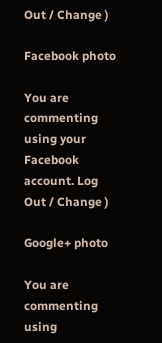Out / Change )

Facebook photo

You are commenting using your Facebook account. Log Out / Change )

Google+ photo

You are commenting using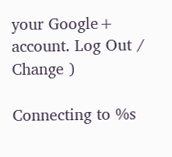your Google+ account. Log Out / Change )

Connecting to %s